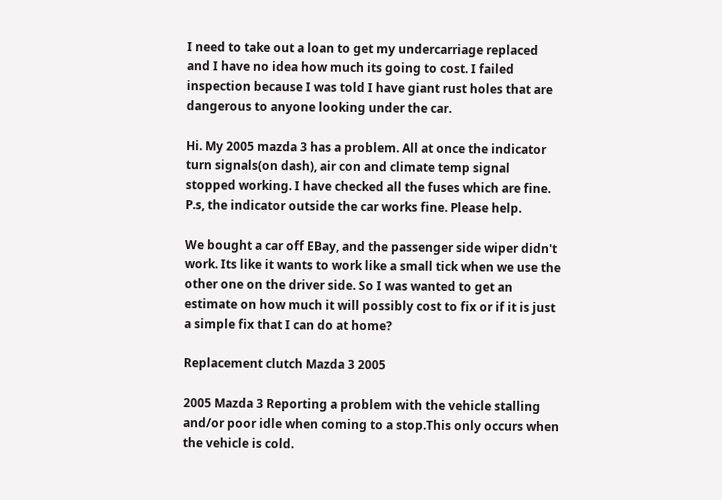I need to take out a loan to get my undercarriage replaced and I have no idea how much its going to cost. I failed inspection because I was told I have giant rust holes that are dangerous to anyone looking under the car.

Hi. My 2005 mazda 3 has a problem. All at once the indicator turn signals(on dash), air con and climate temp signal stopped working. I have checked all the fuses which are fine. P.s, the indicator outside the car works fine. Please help.

We bought a car off EBay, and the passenger side wiper didn't work. Its like it wants to work like a small tick when we use the other one on the driver side. So I was wanted to get an estimate on how much it will possibly cost to fix or if it is just a simple fix that I can do at home?

Replacement clutch Mazda 3 2005

2005 Mazda 3 Reporting a problem with the vehicle stalling and/or poor idle when coming to a stop.This only occurs when the vehicle is cold.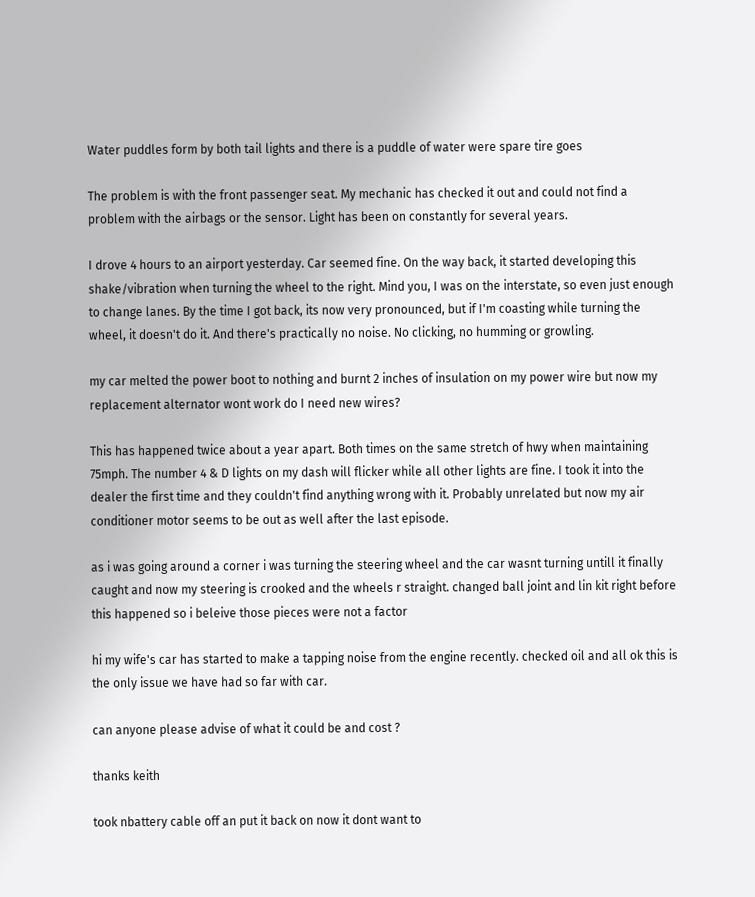Water puddles form by both tail lights and there is a puddle of water were spare tire goes

The problem is with the front passenger seat. My mechanic has checked it out and could not find a problem with the airbags or the sensor. Light has been on constantly for several years.

I drove 4 hours to an airport yesterday. Car seemed fine. On the way back, it started developing this shake/vibration when turning the wheel to the right. Mind you, I was on the interstate, so even just enough to change lanes. By the time I got back, its now very pronounced, but if I'm coasting while turning the wheel, it doesn't do it. And there's practically no noise. No clicking, no humming or growling.

my car melted the power boot to nothing and burnt 2 inches of insulation on my power wire but now my replacement alternator wont work do I need new wires?

This has happened twice about a year apart. Both times on the same stretch of hwy when maintaining 75mph. The number 4 & D lights on my dash will flicker while all other lights are fine. I took it into the dealer the first time and they couldn't find anything wrong with it. Probably unrelated but now my air conditioner motor seems to be out as well after the last episode.

as i was going around a corner i was turning the steering wheel and the car wasnt turning untill it finally caught and now my steering is crooked and the wheels r straight. changed ball joint and lin kit right before this happened so i beleive those pieces were not a factor

hi my wife's car has started to make a tapping noise from the engine recently. checked oil and all ok this is the only issue we have had so far with car.

can anyone please advise of what it could be and cost ?

thanks keith

took nbattery cable off an put it back on now it dont want to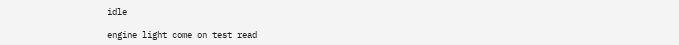idle

engine light come on test read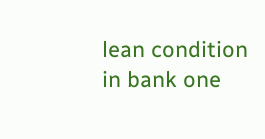lean condition in bank one